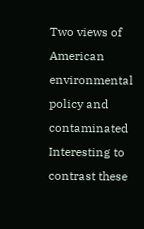Two views of American environmental policy and contaminated
Interesting to contrast these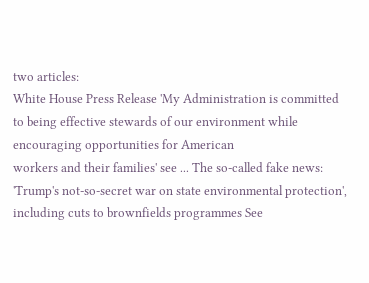two articles:
White House Press Release 'My Administration is committed to being effective stewards of our environment while encouraging opportunities for American
workers and their families' see ... The so-called fake news: 'Trump's not-so-secret war on state environmental protection', including cuts to brownfields programmes See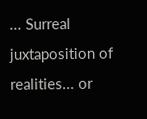... Surreal juxtaposition of realities... or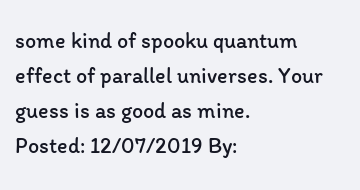some kind of spooku quantum effect of parallel universes. Your guess is as good as mine.
Posted: 12/07/2019 By: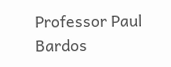Professor Paul Bardos